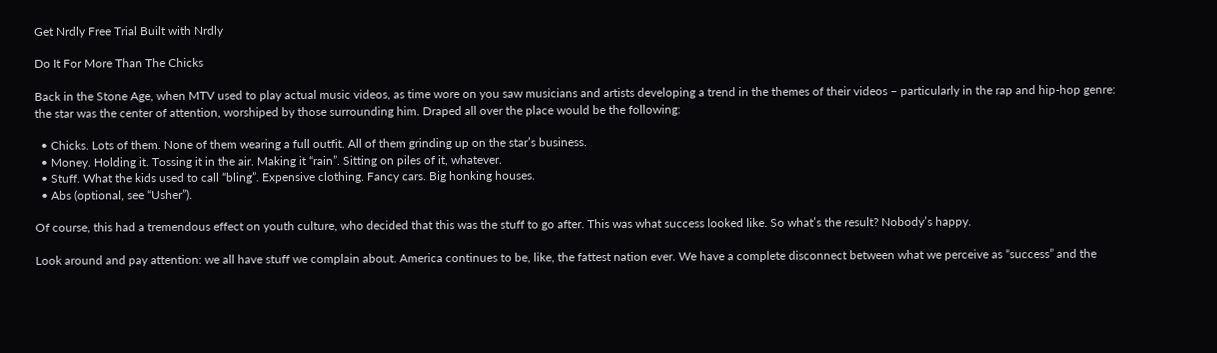Get Nrdly Free Trial Built with Nrdly

Do It For More Than The Chicks

Back in the Stone Age, when MTV used to play actual music videos, as time wore on you saw musicians and artists developing a trend in the themes of their videos – particularly in the rap and hip-hop genre: the star was the center of attention, worshiped by those surrounding him. Draped all over the place would be the following:

  • Chicks. Lots of them. None of them wearing a full outfit. All of them grinding up on the star’s business.
  • Money. Holding it. Tossing it in the air. Making it “rain”. Sitting on piles of it, whatever.
  • Stuff. What the kids used to call “bling”. Expensive clothing. Fancy cars. Big honking houses.
  • Abs (optional, see “Usher”).

Of course, this had a tremendous effect on youth culture, who decided that this was the stuff to go after. This was what success looked like. So what’s the result? Nobody’s happy.

Look around and pay attention: we all have stuff we complain about. America continues to be, like, the fattest nation ever. We have a complete disconnect between what we perceive as “success” and the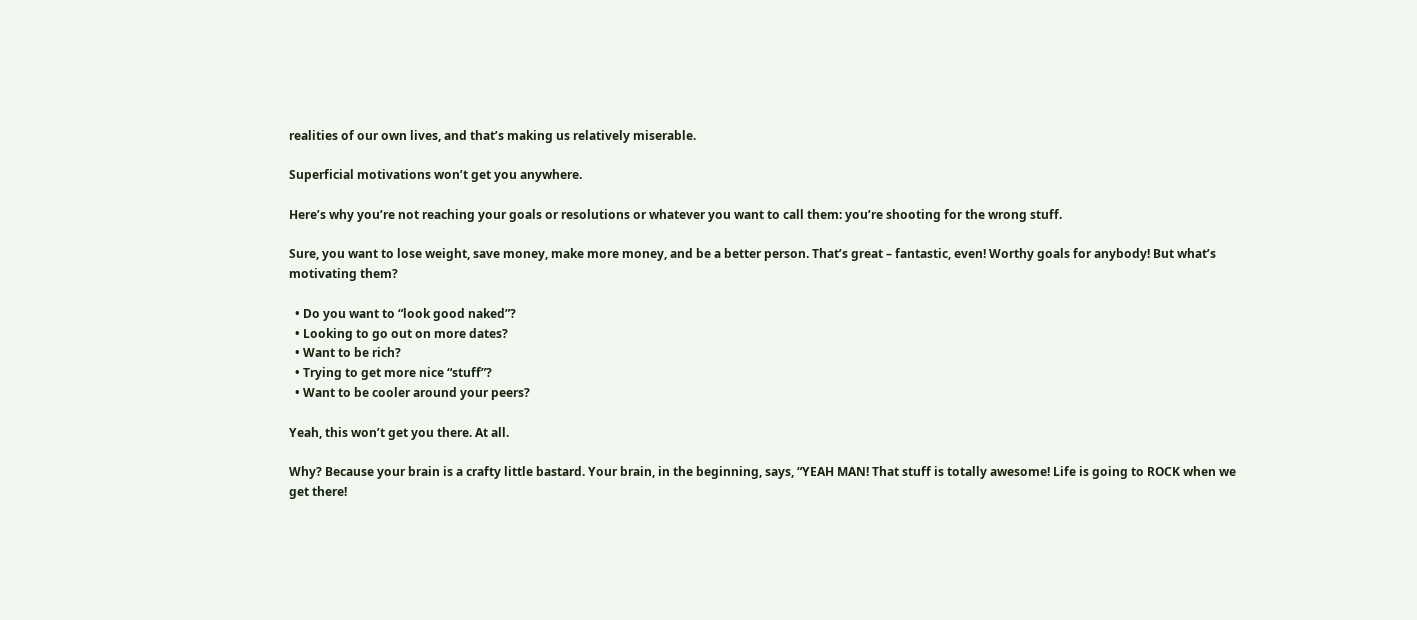realities of our own lives, and that’s making us relatively miserable.

Superficial motivations won’t get you anywhere.

Here’s why you’re not reaching your goals or resolutions or whatever you want to call them: you’re shooting for the wrong stuff.

Sure, you want to lose weight, save money, make more money, and be a better person. That’s great – fantastic, even! Worthy goals for anybody! But what’s motivating them?

  • Do you want to “look good naked”?
  • Looking to go out on more dates?
  • Want to be rich?
  • Trying to get more nice “stuff”?
  • Want to be cooler around your peers?

Yeah, this won’t get you there. At all.

Why? Because your brain is a crafty little bastard. Your brain, in the beginning, says, “YEAH MAN! That stuff is totally awesome! Life is going to ROCK when we get there!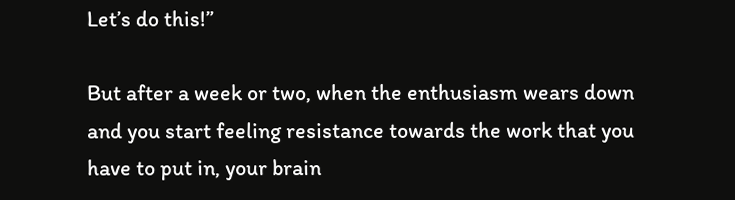Let’s do this!”

But after a week or two, when the enthusiasm wears down and you start feeling resistance towards the work that you have to put in, your brain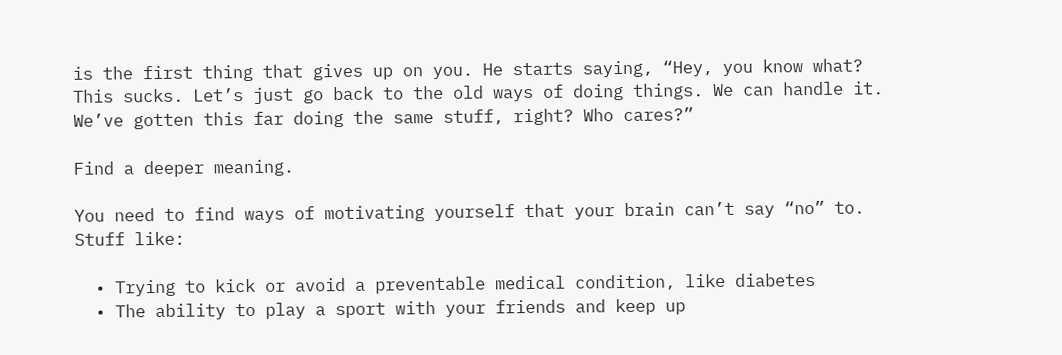is the first thing that gives up on you. He starts saying, “Hey, you know what? This sucks. Let’s just go back to the old ways of doing things. We can handle it. We’ve gotten this far doing the same stuff, right? Who cares?”

Find a deeper meaning.

You need to find ways of motivating yourself that your brain can’t say “no” to. Stuff like:

  • Trying to kick or avoid a preventable medical condition, like diabetes
  • The ability to play a sport with your friends and keep up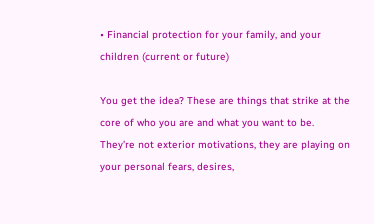• Financial protection for your family, and your children (current or future)

You get the idea? These are things that strike at the core of who you are and what you want to be. They’re not exterior motivations, they are playing on your personal fears, desires,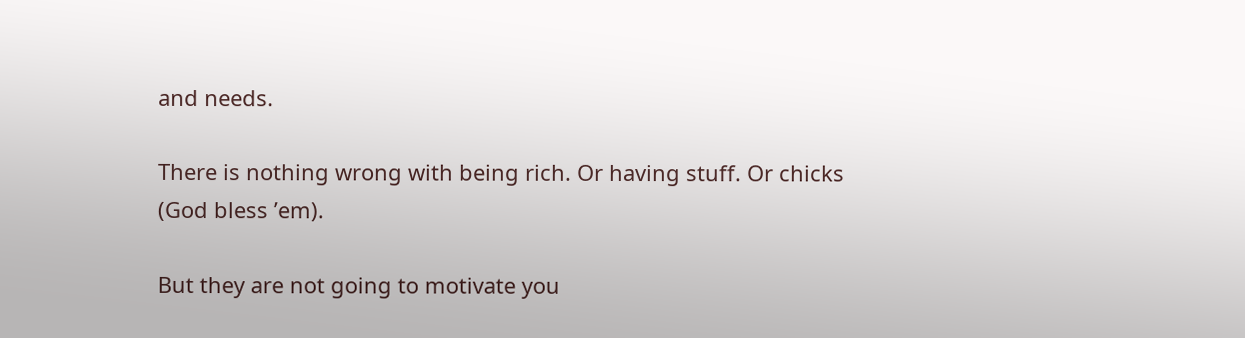and needs.

There is nothing wrong with being rich. Or having stuff. Or chicks (God bless ’em).

But they are not going to motivate you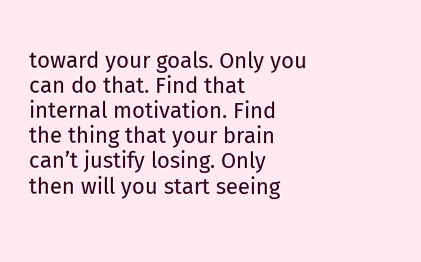toward your goals. Only you can do that. Find that internal motivation. Find the thing that your brain can’t justify losing. Only then will you start seeing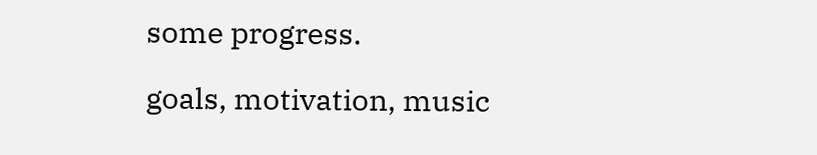some progress.

goals, motivation, music